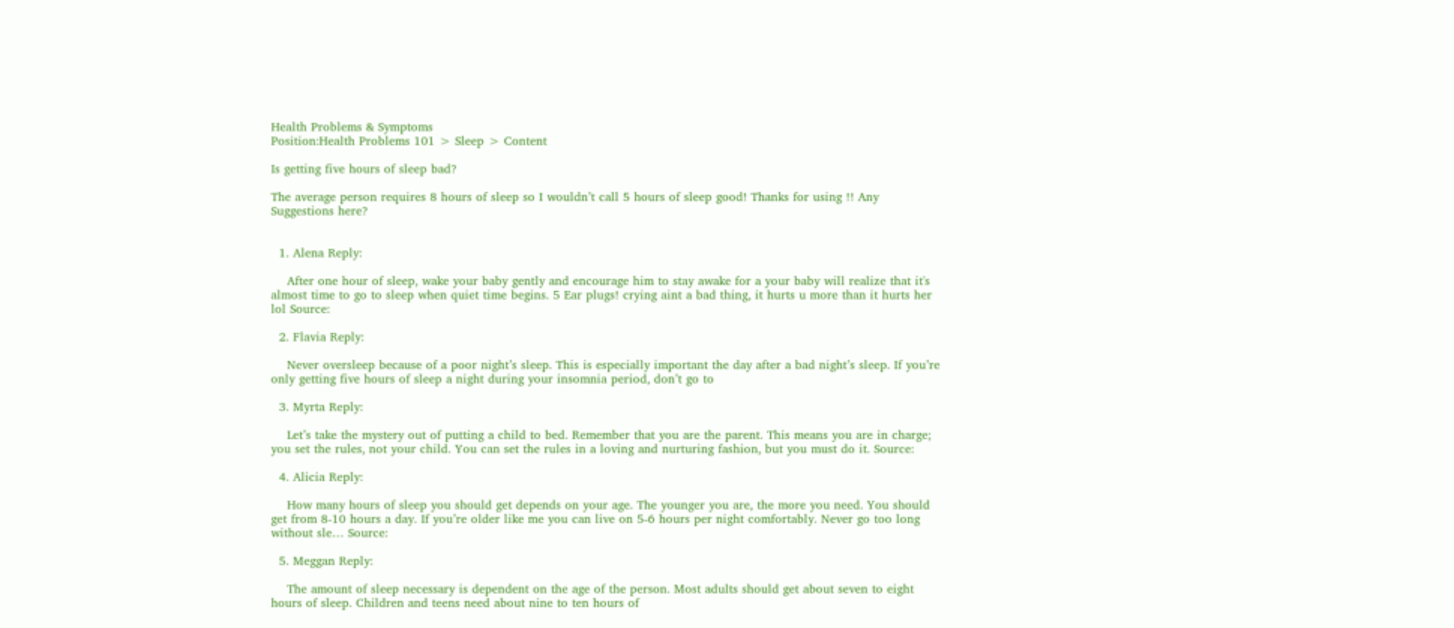Health Problems & Symptoms
Position:Health Problems 101 > Sleep > Content

Is getting five hours of sleep bad?

The average person requires 8 hours of sleep so I wouldn’t call 5 hours of sleep good! Thanks for using !! Any Suggestions here?


  1. Alena Reply:

    After one hour of sleep, wake your baby gently and encourage him to stay awake for a your baby will realize that it's almost time to go to sleep when quiet time begins. 5 Ear plugs! crying aint a bad thing, it hurts u more than it hurts her lol Source:

  2. Flavia Reply:

    Never oversleep because of a poor night’s sleep. This is especially important the day after a bad night’s sleep. If you’re only getting five hours of sleep a night during your insomnia period, don’t go to

  3. Myrta Reply:

    Let’s take the mystery out of putting a child to bed. Remember that you are the parent. This means you are in charge; you set the rules, not your child. You can set the rules in a loving and nurturing fashion, but you must do it. Source:

  4. Alicia Reply:

    How many hours of sleep you should get depends on your age. The younger you are, the more you need. You should get from 8-10 hours a day. If you’re older like me you can live on 5-6 hours per night comfortably. Never go too long without sle… Source:

  5. Meggan Reply:

    The amount of sleep necessary is dependent on the age of the person. Most adults should get about seven to eight hours of sleep. Children and teens need about nine to ten hours of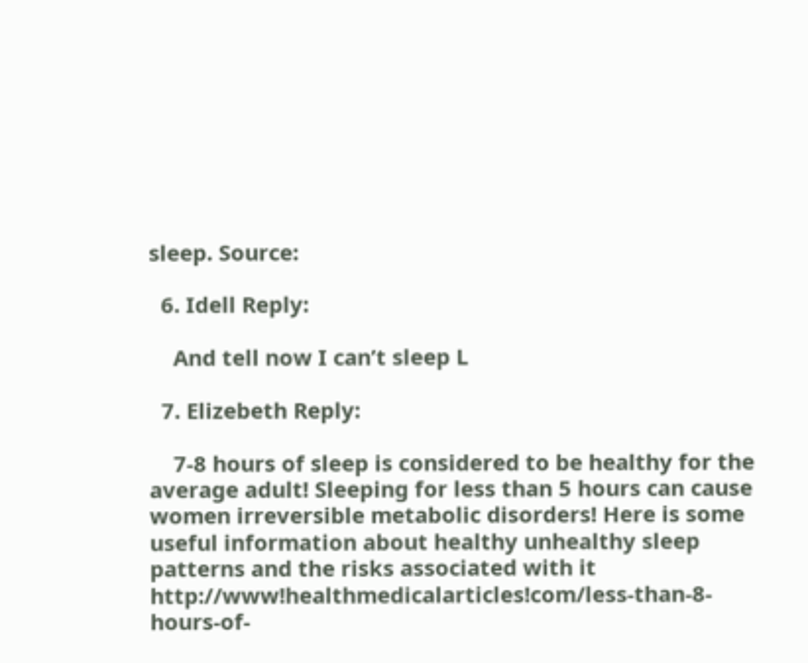sleep. Source:

  6. Idell Reply:

    And tell now I can’t sleep L

  7. Elizebeth Reply:

    7-8 hours of sleep is considered to be healthy for the average adult! Sleeping for less than 5 hours can cause women irreversible metabolic disorders! Here is some useful information about healthy unhealthy sleep patterns and the risks associated with it http://www!healthmedicalarticles!com/less-than-8-hours-of-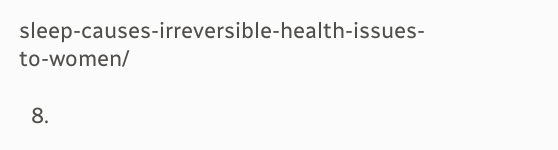sleep-causes-irreversible-health-issues-to-women/

  8.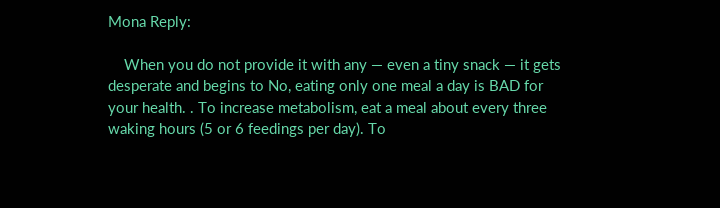Mona Reply:

    When you do not provide it with any — even a tiny snack — it gets desperate and begins to No, eating only one meal a day is BAD for your health. . To increase metabolism, eat a meal about every three waking hours (5 or 6 feedings per day). To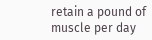retain a pound of muscle per day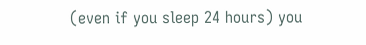(even if you sleep 24 hours) you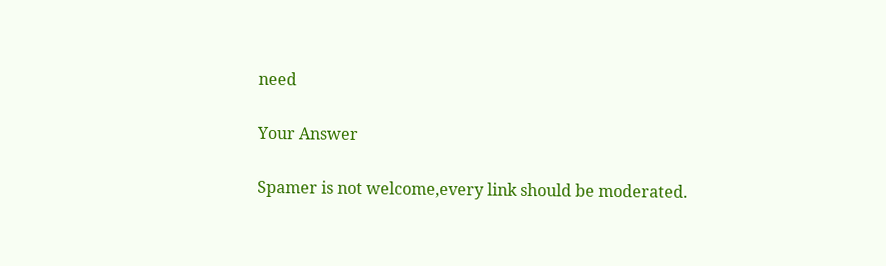need

Your Answer

Spamer is not welcome,every link should be moderated.